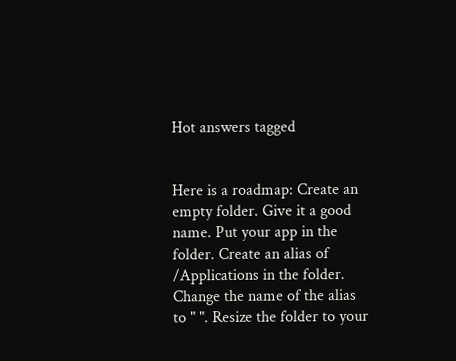Hot answers tagged


Here is a roadmap: Create an empty folder. Give it a good name. Put your app in the folder. Create an alias of /Applications in the folder. Change the name of the alias to " ". Resize the folder to your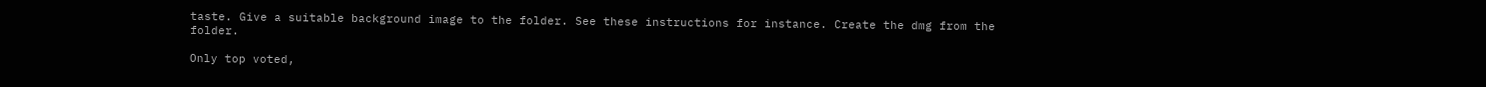taste. Give a suitable background image to the folder. See these instructions for instance. Create the dmg from the folder.

Only top voted,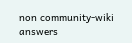non community-wiki answers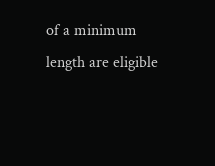of a minimum length are eligible